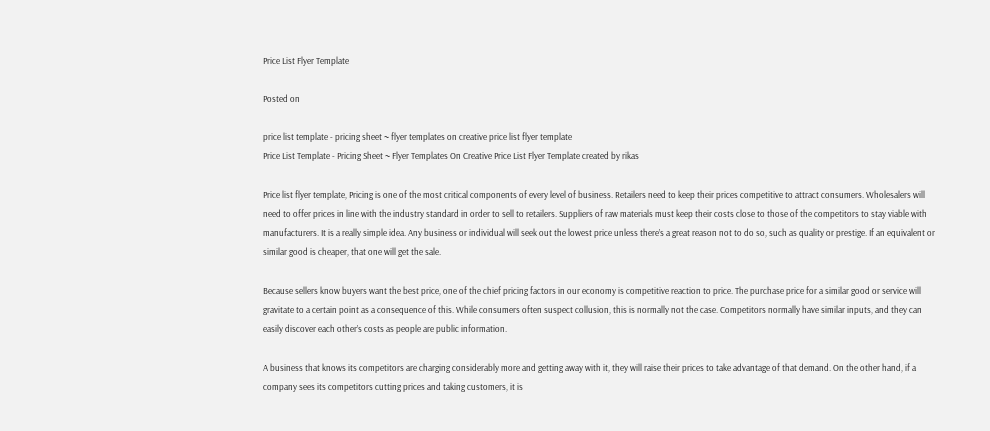Price List Flyer Template

Posted on

price list template - pricing sheet ~ flyer templates on creative price list flyer template
Price List Template - Pricing Sheet ~ Flyer Templates On Creative Price List Flyer Template created by rikas

Price list flyer template, Pricing is one of the most critical components of every level of business. Retailers need to keep their prices competitive to attract consumers. Wholesalers will need to offer prices in line with the industry standard in order to sell to retailers. Suppliers of raw materials must keep their costs close to those of the competitors to stay viable with manufacturers. It is a really simple idea. Any business or individual will seek out the lowest price unless there’s a great reason not to do so, such as quality or prestige. If an equivalent or similar good is cheaper, that one will get the sale.

Because sellers know buyers want the best price, one of the chief pricing factors in our economy is competitive reaction to price. The purchase price for a similar good or service will gravitate to a certain point as a consequence of this. While consumers often suspect collusion, this is normally not the case. Competitors normally have similar inputs, and they can easily discover each other’s costs as people are public information.

A business that knows its competitors are charging considerably more and getting away with it, they will raise their prices to take advantage of that demand. On the other hand, if a company sees its competitors cutting prices and taking customers, it is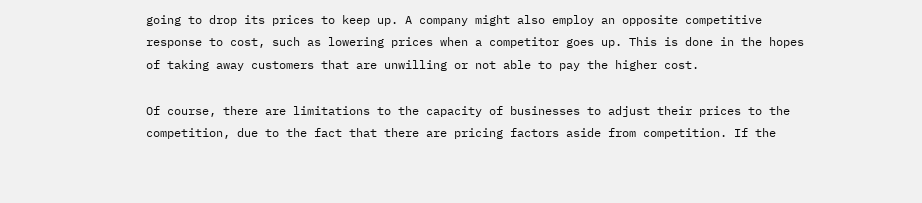going to drop its prices to keep up. A company might also employ an opposite competitive response to cost, such as lowering prices when a competitor goes up. This is done in the hopes of taking away customers that are unwilling or not able to pay the higher cost.

Of course, there are limitations to the capacity of businesses to adjust their prices to the competition, due to the fact that there are pricing factors aside from competition. If the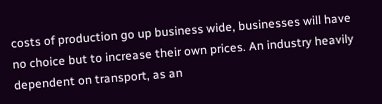costs of production go up business wide, businesses will have no choice but to increase their own prices. An industry heavily dependent on transport, as an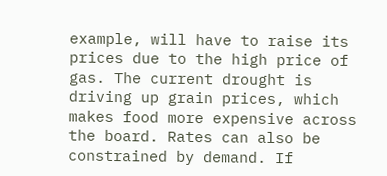example, will have to raise its prices due to the high price of gas. The current drought is driving up grain prices, which makes food more expensive across the board. Rates can also be constrained by demand. If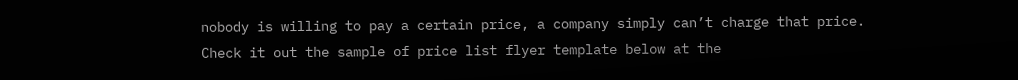nobody is willing to pay a certain price, a company simply can’t charge that price. Check it out the sample of price list flyer template below at the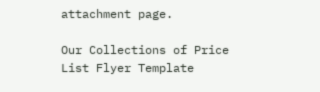attachment page.

Our Collections of Price List Flyer Template